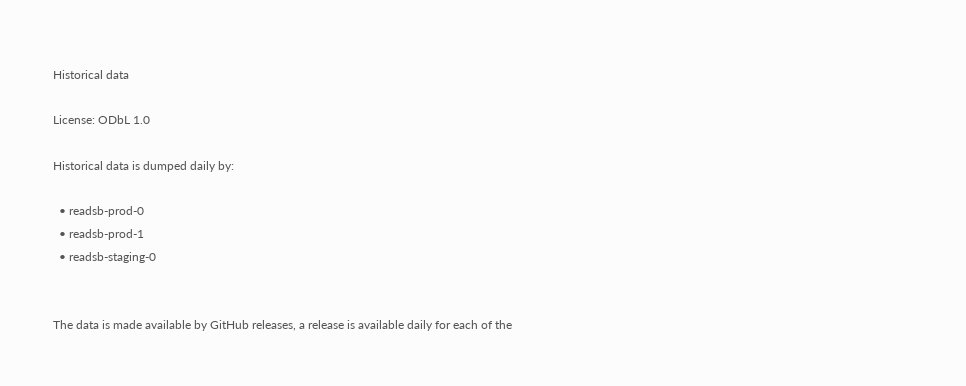Historical data

License: ODbL 1.0

Historical data is dumped daily by:

  • readsb-prod-0
  • readsb-prod-1
  • readsb-staging-0


The data is made available by GitHub releases, a release is available daily for each of the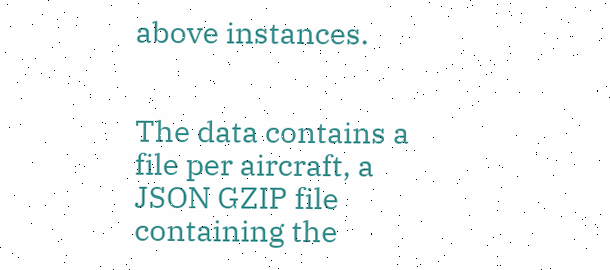above instances.


The data contains a file per aircraft, a JSON GZIP file containing the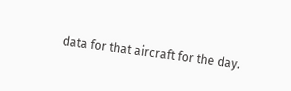data for that aircraft for the day.